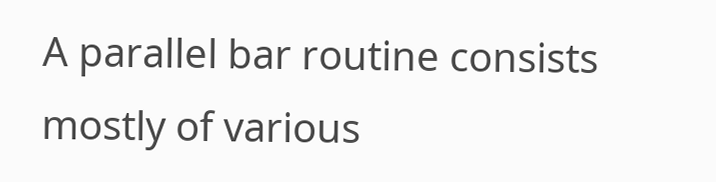A parallel bar routine consists mostly of various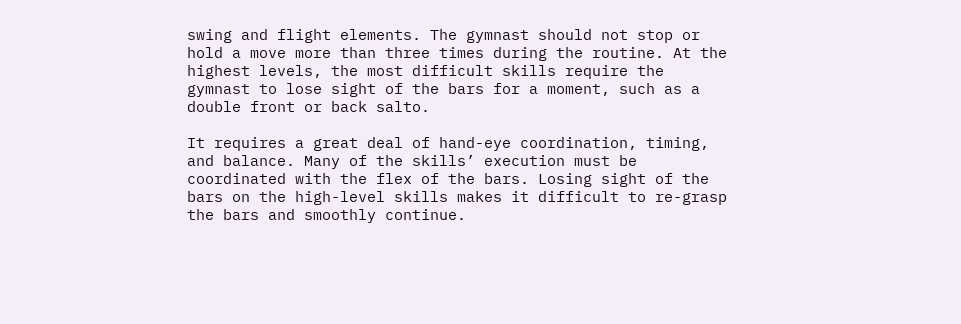swing and flight elements. The gymnast should not stop or hold a move more than three times during the routine. At the highest levels, the most difficult skills require the gymnast to lose sight of the bars for a moment, such as a double front or back salto.

It requires a great deal of hand-eye coordination, timing, and balance. Many of the skills’ execution must be coordinated with the flex of the bars. Losing sight of the bars on the high-level skills makes it difficult to re-grasp the bars and smoothly continue.